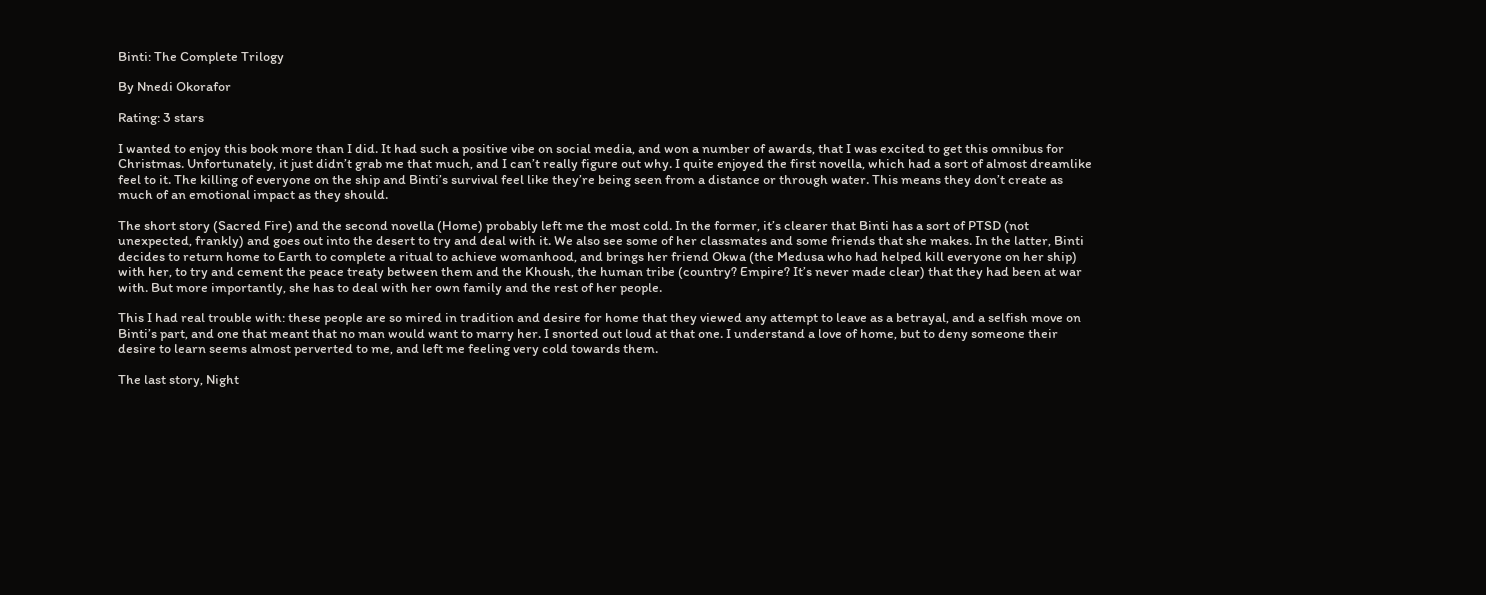Binti: The Complete Trilogy

By Nnedi Okorafor

Rating: 3 stars

I wanted to enjoy this book more than I did. It had such a positive vibe on social media, and won a number of awards, that I was excited to get this omnibus for Christmas. Unfortunately, it just didn’t grab me that much, and I can’t really figure out why. I quite enjoyed the first novella, which had a sort of almost dreamlike feel to it. The killing of everyone on the ship and Binti’s survival feel like they’re being seen from a distance or through water. This means they don’t create as much of an emotional impact as they should.

The short story (Sacred Fire) and the second novella (Home) probably left me the most cold. In the former, it’s clearer that Binti has a sort of PTSD (not unexpected, frankly) and goes out into the desert to try and deal with it. We also see some of her classmates and some friends that she makes. In the latter, Binti decides to return home to Earth to complete a ritual to achieve womanhood, and brings her friend Okwa (the Medusa who had helped kill everyone on her ship) with her, to try and cement the peace treaty between them and the Khoush, the human tribe (country? Empire? It’s never made clear) that they had been at war with. But more importantly, she has to deal with her own family and the rest of her people.

This I had real trouble with: these people are so mired in tradition and desire for home that they viewed any attempt to leave as a betrayal, and a selfish move on Binti’s part, and one that meant that no man would want to marry her. I snorted out loud at that one. I understand a love of home, but to deny someone their desire to learn seems almost perverted to me, and left me feeling very cold towards them.

The last story, Night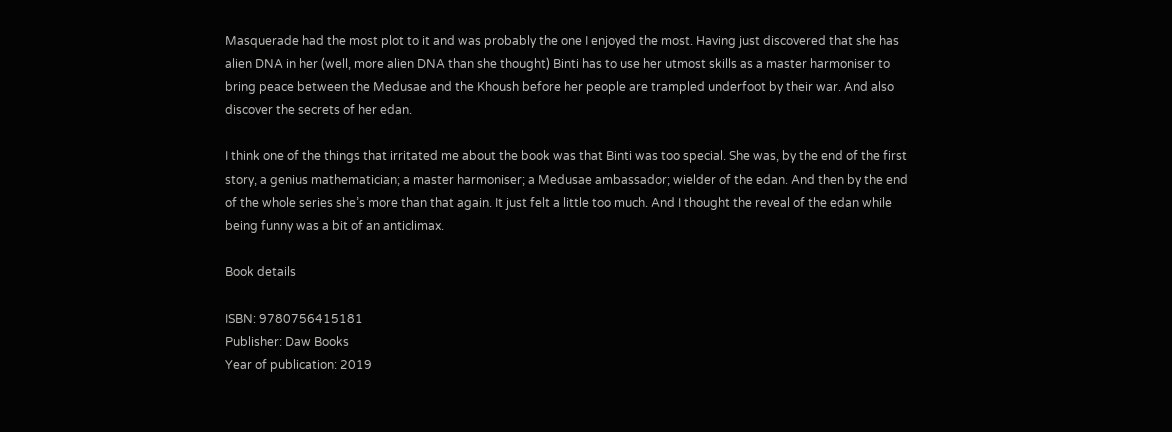Masquerade had the most plot to it and was probably the one I enjoyed the most. Having just discovered that she has alien DNA in her (well, more alien DNA than she thought) Binti has to use her utmost skills as a master harmoniser to bring peace between the Medusae and the Khoush before her people are trampled underfoot by their war. And also discover the secrets of her edan.

I think one of the things that irritated me about the book was that Binti was too special. She was, by the end of the first story, a genius mathematician; a master harmoniser; a Medusae ambassador; wielder of the edan. And then by the end of the whole series she’s more than that again. It just felt a little too much. And I thought the reveal of the edan while being funny was a bit of an anticlimax.

Book details

ISBN: 9780756415181
Publisher: Daw Books
Year of publication: 2019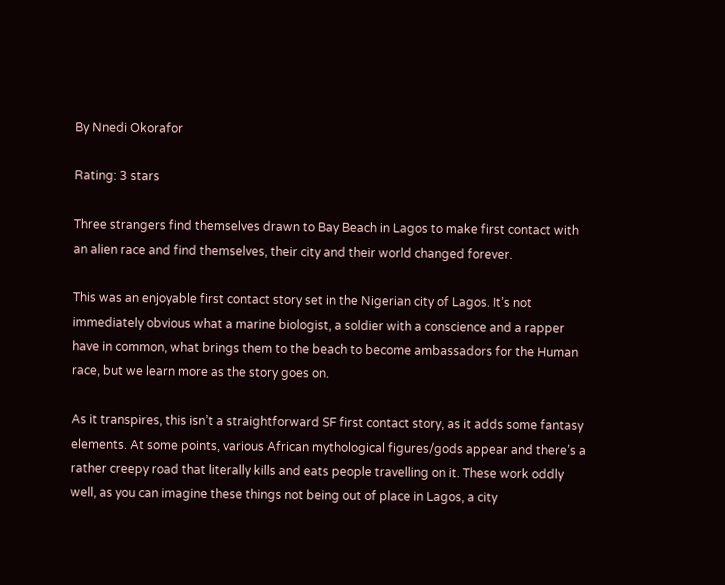By Nnedi Okorafor

Rating: 3 stars

Three strangers find themselves drawn to Bay Beach in Lagos to make first contact with an alien race and find themselves, their city and their world changed forever.

This was an enjoyable first contact story set in the Nigerian city of Lagos. It’s not immediately obvious what a marine biologist, a soldier with a conscience and a rapper have in common, what brings them to the beach to become ambassadors for the Human race, but we learn more as the story goes on.

As it transpires, this isn’t a straightforward SF first contact story, as it adds some fantasy elements. At some points, various African mythological figures/gods appear and there’s a rather creepy road that literally kills and eats people travelling on it. These work oddly well, as you can imagine these things not being out of place in Lagos, a city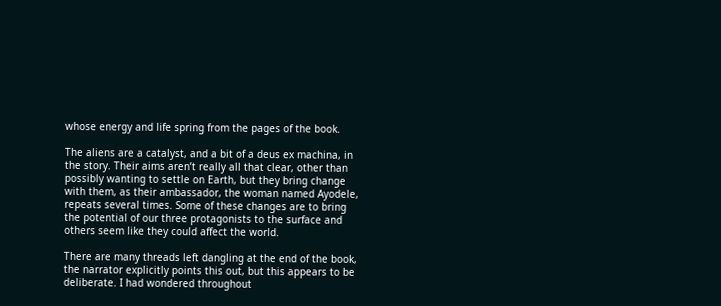whose energy and life spring from the pages of the book.

The aliens are a catalyst, and a bit of a deus ex machina, in the story. Their aims aren’t really all that clear, other than possibly wanting to settle on Earth, but they bring change with them, as their ambassador, the woman named Ayodele, repeats several times. Some of these changes are to bring the potential of our three protagonists to the surface and others seem like they could affect the world.

There are many threads left dangling at the end of the book, the narrator explicitly points this out, but this appears to be deliberate. I had wondered throughout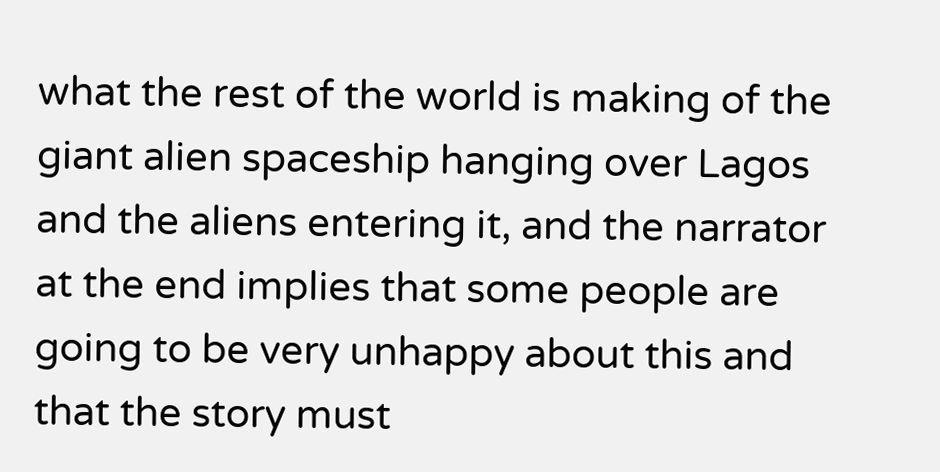what the rest of the world is making of the giant alien spaceship hanging over Lagos and the aliens entering it, and the narrator at the end implies that some people are going to be very unhappy about this and that the story must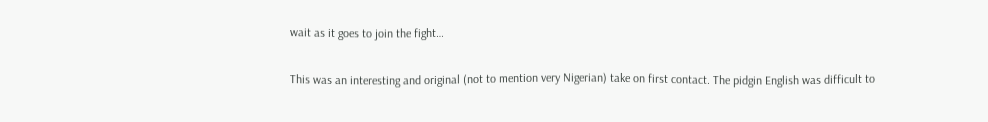wait as it goes to join the fight…

This was an interesting and original (not to mention very Nigerian) take on first contact. The pidgin English was difficult to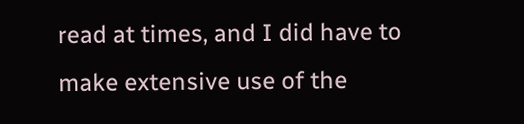read at times, and I did have to make extensive use of the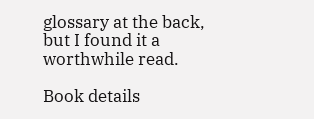glossary at the back, but I found it a worthwhile read.

Book details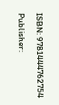ISBN: 9781444762754
Publisher: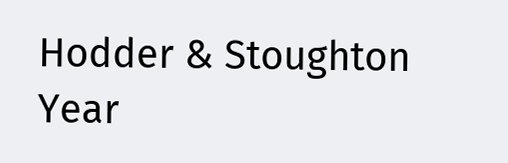Hodder & Stoughton
Year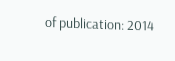of publication: 2014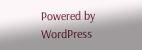Powered by WordPress